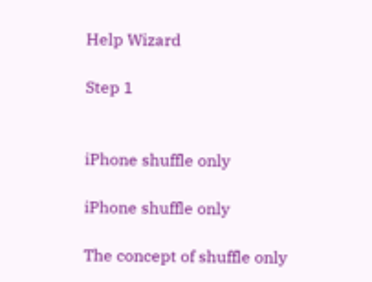Help Wizard

Step 1


iPhone shuffle only

iPhone shuffle only

The concept of shuffle only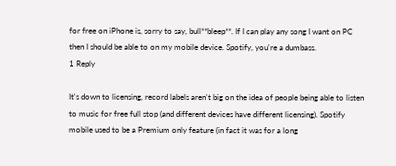for free on iPhone is, sorry to say, bull**bleep**. If I can play any song I want on PC then I should be able to on my mobile device. Spotify, you're a dumbass.
1 Reply

It's down to licensing, record labels aren't big on the idea of people being able to listen to music for free full stop (and different devices have different licensing). Spotify mobile used to be a Premium only feature (in fact it was for a long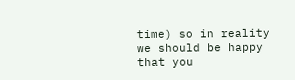time) so in reality we should be happy that you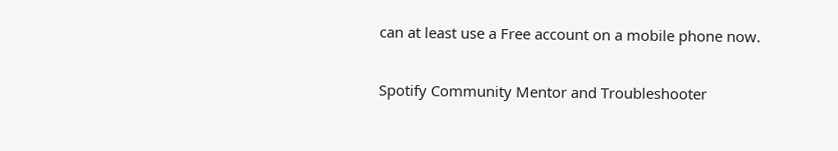can at least use a Free account on a mobile phone now.

Spotify Community Mentor and Troubleshooter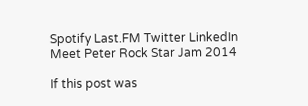Spotify Last.FM Twitter LinkedIn Meet Peter Rock Star Jam 2014

If this post was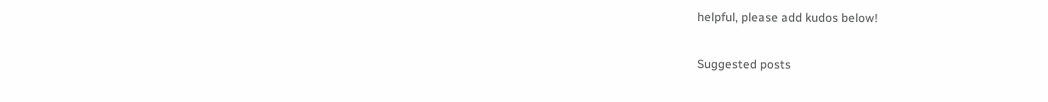helpful, please add kudos below!

Suggested posts